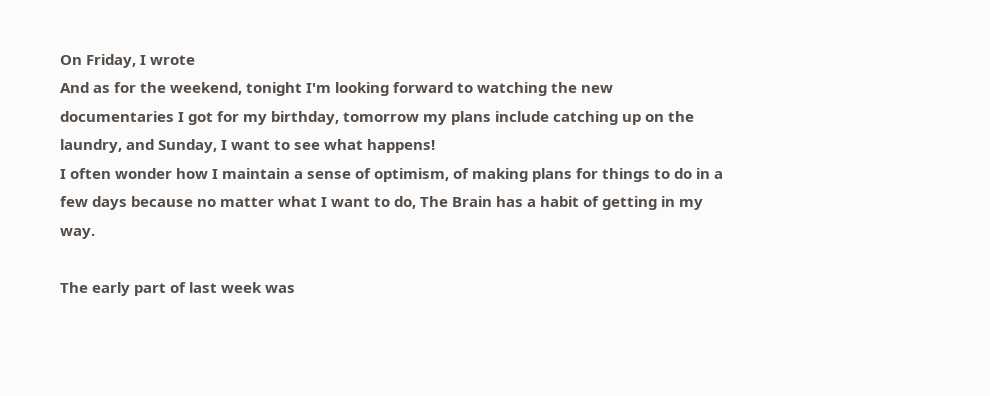On Friday, I wrote
And as for the weekend, tonight I'm looking forward to watching the new documentaries I got for my birthday, tomorrow my plans include catching up on the laundry, and Sunday, I want to see what happens!
I often wonder how I maintain a sense of optimism, of making plans for things to do in a few days because no matter what I want to do, The Brain has a habit of getting in my way.

The early part of last week was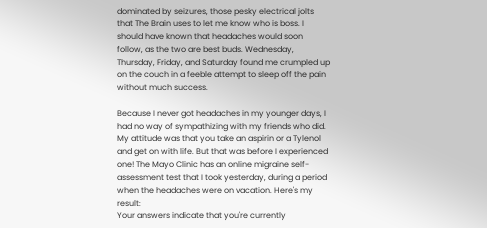dominated by seizures, those pesky electrical jolts that The Brain uses to let me know who is boss. I should have known that headaches would soon follow, as the two are best buds. Wednesday, Thursday, Friday, and Saturday found me crumpled up on the couch in a feeble attempt to sleep off the pain without much success.

Because I never got headaches in my younger days, I had no way of sympathizing with my friends who did. My attitude was that you take an aspirin or a Tylenol and get on with life. But that was before I experienced one! The Mayo Clinic has an online migraine self-assessment test that I took yesterday, during a period when the headaches were on vacation. Here's my result:
Your answers indicate that you're currently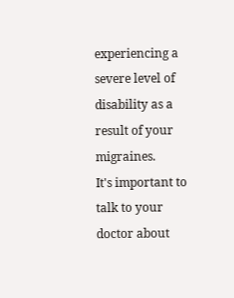experiencing a severe level of disability as a result of your migraines.
It's important to talk to your doctor about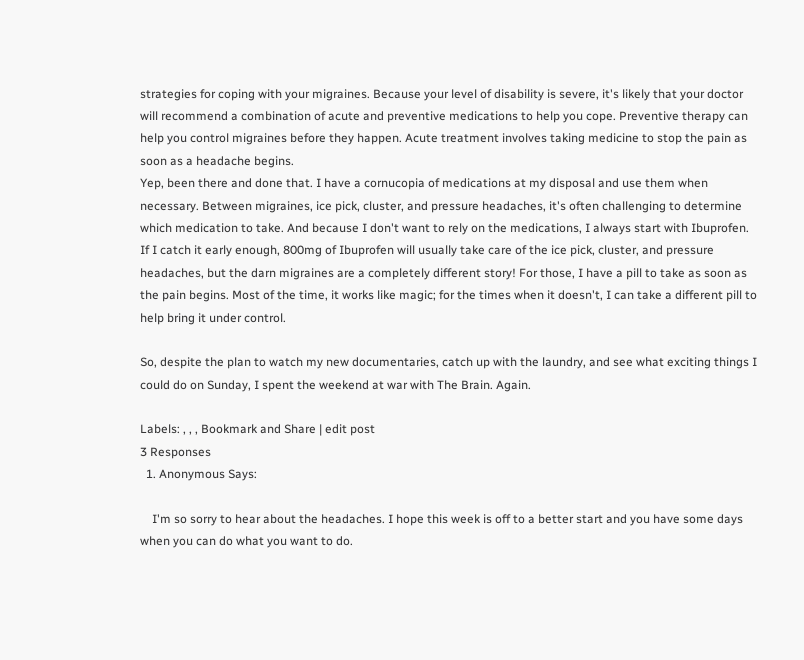strategies for coping with your migraines. Because your level of disability is severe, it's likely that your doctor will recommend a combination of acute and preventive medications to help you cope. Preventive therapy can help you control migraines before they happen. Acute treatment involves taking medicine to stop the pain as soon as a headache begins.
Yep, been there and done that. I have a cornucopia of medications at my disposal and use them when necessary. Between migraines, ice pick, cluster, and pressure headaches, it's often challenging to determine which medication to take. And because I don't want to rely on the medications, I always start with Ibuprofen. If I catch it early enough, 800mg of Ibuprofen will usually take care of the ice pick, cluster, and pressure headaches, but the darn migraines are a completely different story! For those, I have a pill to take as soon as the pain begins. Most of the time, it works like magic; for the times when it doesn't, I can take a different pill to help bring it under control.

So, despite the plan to watch my new documentaries, catch up with the laundry, and see what exciting things I could do on Sunday, I spent the weekend at war with The Brain. Again.

Labels: , , , Bookmark and Share | edit post
3 Responses
  1. Anonymous Says:

    I'm so sorry to hear about the headaches. I hope this week is off to a better start and you have some days when you can do what you want to do.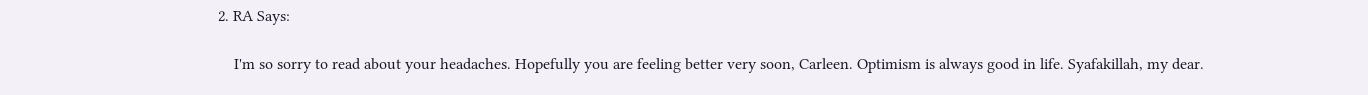2. RA Says:

    I'm so sorry to read about your headaches. Hopefully you are feeling better very soon, Carleen. Optimism is always good in life. Syafakillah, my dear.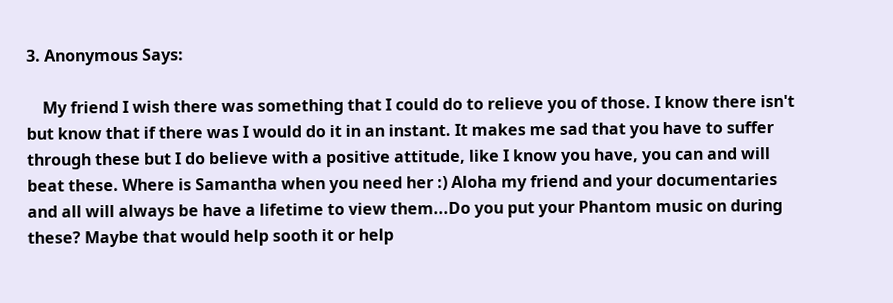3. Anonymous Says:

    My friend I wish there was something that I could do to relieve you of those. I know there isn't but know that if there was I would do it in an instant. It makes me sad that you have to suffer through these but I do believe with a positive attitude, like I know you have, you can and will beat these. Where is Samantha when you need her :) Aloha my friend and your documentaries and all will always be have a lifetime to view them...Do you put your Phantom music on during these? Maybe that would help sooth it or help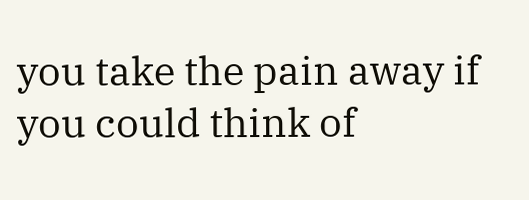you take the pain away if you could think of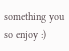something you so enjoy :)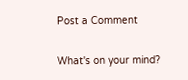Post a Comment

What's on your mind?